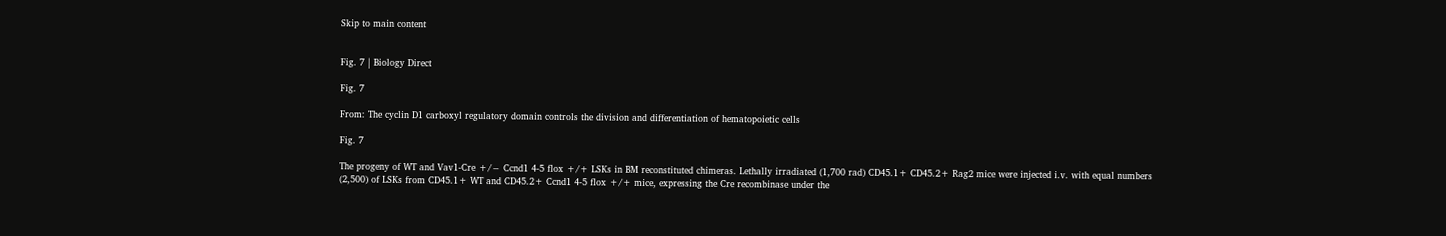Skip to main content


Fig. 7 | Biology Direct

Fig. 7

From: The cyclin D1 carboxyl regulatory domain controls the division and differentiation of hematopoietic cells

Fig. 7

The progeny of WT and Vav1-Cre +/− Ccnd1 4-5 flox +/+ LSKs in BM reconstituted chimeras. Lethally irradiated (1,700 rad) CD45.1+ CD45.2+ Rag2 mice were injected i.v. with equal numbers (2,500) of LSKs from CD45.1+ WT and CD45.2+ Ccnd1 4-5 flox +/+ mice, expressing the Cre recombinase under the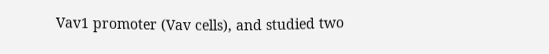Vav1 promoter (Vav cells), and studied two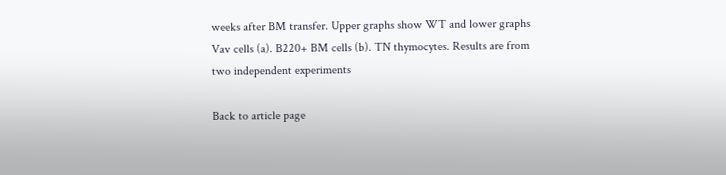weeks after BM transfer. Upper graphs show WT and lower graphs Vav cells (a). B220+ BM cells (b). TN thymocytes. Results are from two independent experiments

Back to article page